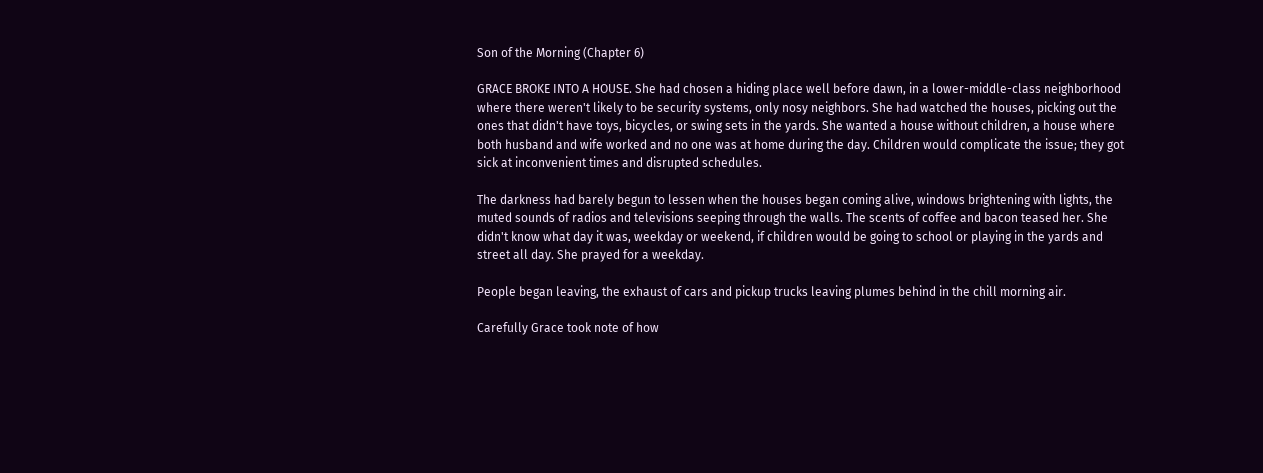Son of the Morning (Chapter 6)

GRACE BROKE INTO A HOUSE. She had chosen a hiding place well before dawn, in a lower-middle-class neighborhood where there weren't likely to be security systems, only nosy neighbors. She had watched the houses, picking out the ones that didn't have toys, bicycles, or swing sets in the yards. She wanted a house without children, a house where both husband and wife worked and no one was at home during the day. Children would complicate the issue; they got sick at inconvenient times and disrupted schedules.

The darkness had barely begun to lessen when the houses began coming alive, windows brightening with lights, the muted sounds of radios and televisions seeping through the walls. The scents of coffee and bacon teased her. She didn't know what day it was, weekday or weekend, if children would be going to school or playing in the yards and street all day. She prayed for a weekday.

People began leaving, the exhaust of cars and pickup trucks leaving plumes behind in the chill morning air.

Carefully Grace took note of how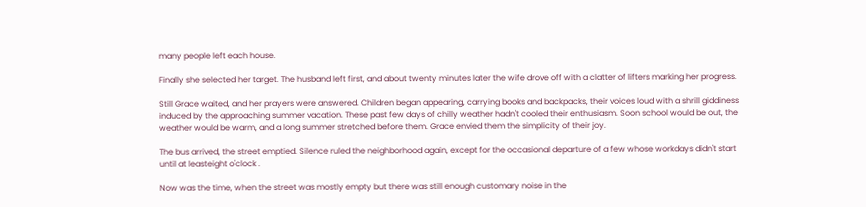many people left each house.

Finally she selected her target. The husband left first, and about twenty minutes later the wife drove off with a clatter of lifters marking her progress.

Still Grace waited, and her prayers were answered. Children began appearing, carrying books and backpacks, their voices loud with a shrill giddiness induced by the approaching summer vacation. These past few days of chilly weather hadn't cooled their enthusiasm. Soon school would be out, the weather would be warm, and a long summer stretched before them. Grace envied them the simplicity of their joy.

The bus arrived, the street emptied. Silence ruled the neighborhood again, except for the occasional departure of a few whose workdays didn't start until at leasteight o'clock .

Now was the time, when the street was mostly empty but there was still enough customary noise in the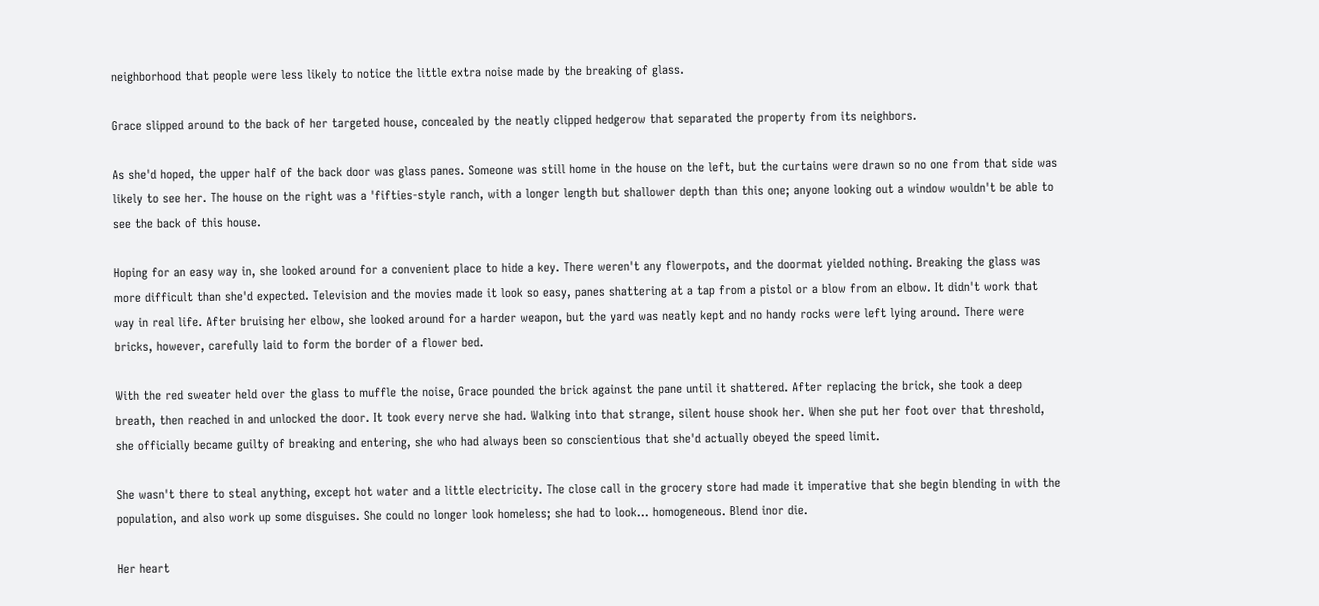neighborhood that people were less likely to notice the little extra noise made by the breaking of glass.

Grace slipped around to the back of her targeted house, concealed by the neatly clipped hedgerow that separated the property from its neighbors.

As she'd hoped, the upper half of the back door was glass panes. Someone was still home in the house on the left, but the curtains were drawn so no one from that side was likely to see her. The house on the right was a 'fifties-style ranch, with a longer length but shallower depth than this one; anyone looking out a window wouldn't be able to see the back of this house.

Hoping for an easy way in, she looked around for a convenient place to hide a key. There weren't any flowerpots, and the doormat yielded nothing. Breaking the glass was more difficult than she'd expected. Television and the movies made it look so easy, panes shattering at a tap from a pistol or a blow from an elbow. It didn't work that way in real life. After bruising her elbow, she looked around for a harder weapon, but the yard was neatly kept and no handy rocks were left lying around. There were bricks, however, carefully laid to form the border of a flower bed.

With the red sweater held over the glass to muffle the noise, Grace pounded the brick against the pane until it shattered. After replacing the brick, she took a deep breath, then reached in and unlocked the door. It took every nerve she had. Walking into that strange, silent house shook her. When she put her foot over that threshold, she officially became guilty of breaking and entering, she who had always been so conscientious that she'd actually obeyed the speed limit.

She wasn't there to steal anything, except hot water and a little electricity. The close call in the grocery store had made it imperative that she begin blending in with the population, and also work up some disguises. She could no longer look homeless; she had to look… homogeneous. Blend inor die.

Her heart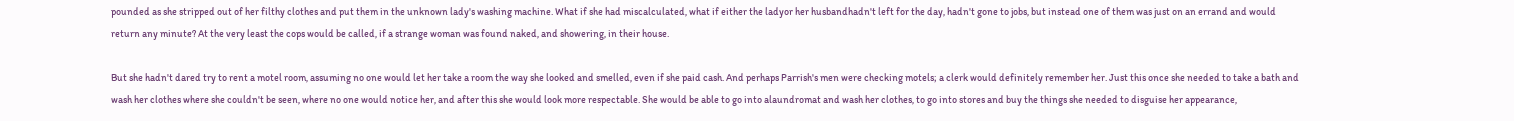pounded as she stripped out of her filthy clothes and put them in the unknown lady's washing machine. What if she had miscalculated, what if either the ladyor her husbandhadn't left for the day, hadn't gone to jobs, but instead one of them was just on an errand and would return any minute? At the very least the cops would be called, if a strange woman was found naked, and showering, in their house.

But she hadn't dared try to rent a motel room, assuming no one would let her take a room the way she looked and smelled, even if she paid cash. And perhaps Parrish's men were checking motels; a clerk would definitely remember her. Just this once she needed to take a bath and wash her clothes where she couldn't be seen, where no one would notice her, and after this she would look more respectable. She would be able to go into alaundromat and wash her clothes, to go into stores and buy the things she needed to disguise her appearance,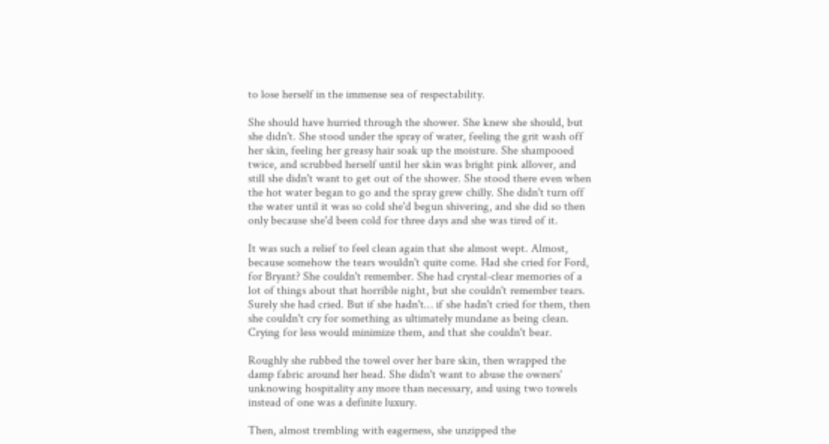to lose herself in the immense sea of respectability.

She should have hurried through the shower. She knew she should, but she didn't. She stood under the spray of water, feeling the grit wash off her skin, feeling her greasy hair soak up the moisture. She shampooed twice, and scrubbed herself until her skin was bright pink allover, and still she didn't want to get out of the shower. She stood there even when the hot water began to go and the spray grew chilly. She didn't turn off the water until it was so cold she'd begun shivering, and she did so then only because she'd been cold for three days and she was tired of it.

It was such a relief to feel clean again that she almost wept. Almost, because somehow the tears wouldn't quite come. Had she cried for Ford, for Bryant? She couldn't remember. She had crystal-clear memories of a lot of things about that horrible night, but she couldn't remember tears. Surely she had cried. But if she hadn't… if she hadn't cried for them, then she couldn't cry for something as ultimately mundane as being clean. Crying for less would minimize them, and that she couldn't bear.

Roughly she rubbed the towel over her bare skin, then wrapped the damp fabric around her head. She didn't want to abuse the owners' unknowing hospitality any more than necessary, and using two towels instead of one was a definite luxury.

Then, almost trembling with eagerness, she unzipped the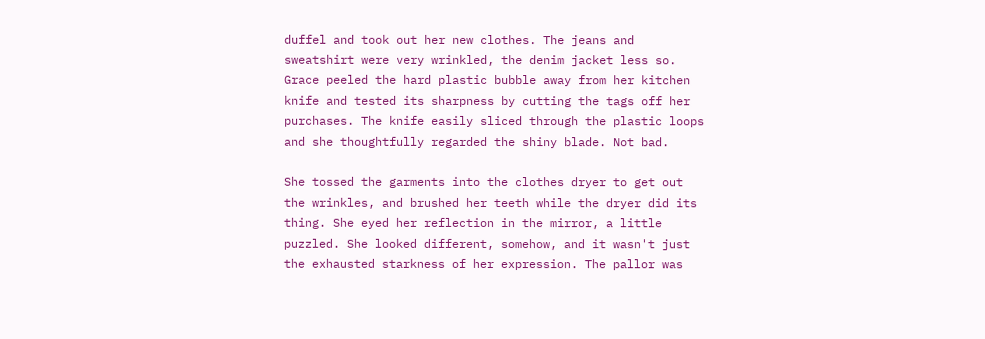duffel and took out her new clothes. The jeans and sweatshirt were very wrinkled, the denim jacket less so. Grace peeled the hard plastic bubble away from her kitchen knife and tested its sharpness by cutting the tags off her purchases. The knife easily sliced through the plastic loops and she thoughtfully regarded the shiny blade. Not bad.

She tossed the garments into the clothes dryer to get out the wrinkles, and brushed her teeth while the dryer did its thing. She eyed her reflection in the mirror, a little puzzled. She looked different, somehow, and it wasn't just the exhausted starkness of her expression. The pallor was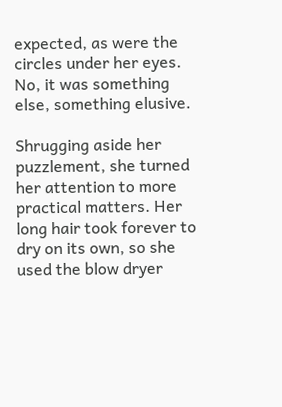expected, as were the circles under her eyes. No, it was something else, something elusive.

Shrugging aside her puzzlement, she turned her attention to more practical matters. Her long hair took forever to dry on its own, so she used the blow dryer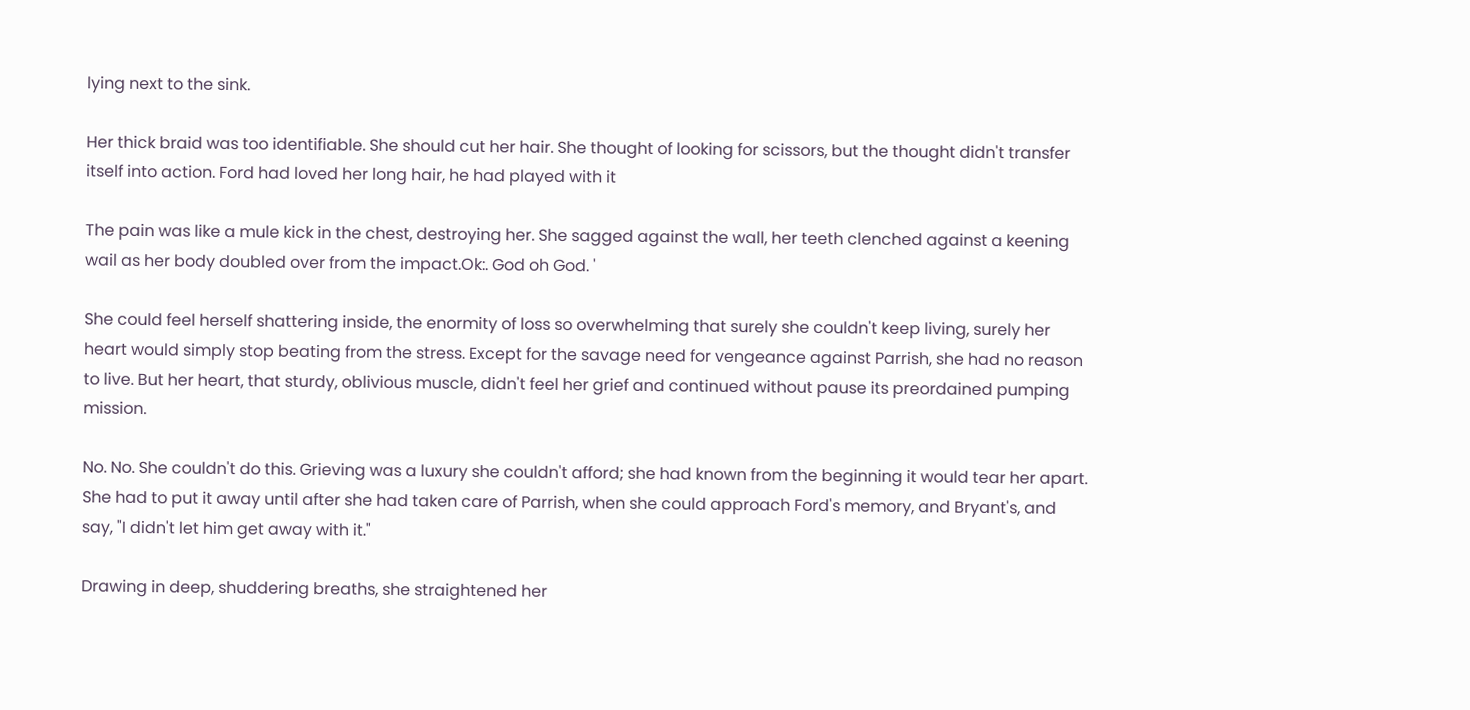lying next to the sink.

Her thick braid was too identifiable. She should cut her hair. She thought of looking for scissors, but the thought didn't transfer itself into action. Ford had loved her long hair, he had played with it

The pain was like a mule kick in the chest, destroying her. She sagged against the wall, her teeth clenched against a keening wail as her body doubled over from the impact.Ok:. God oh God. '

She could feel herself shattering inside, the enormity of loss so overwhelming that surely she couldn't keep living, surely her heart would simply stop beating from the stress. Except for the savage need for vengeance against Parrish, she had no reason to live. But her heart, that sturdy, oblivious muscle, didn't feel her grief and continued without pause its preordained pumping mission.

No. No. She couldn't do this. Grieving was a luxury she couldn't afford; she had known from the beginning it would tear her apart. She had to put it away until after she had taken care of Parrish, when she could approach Ford's memory, and Bryant's, and say, "I didn't let him get away with it."

Drawing in deep, shuddering breaths, she straightened her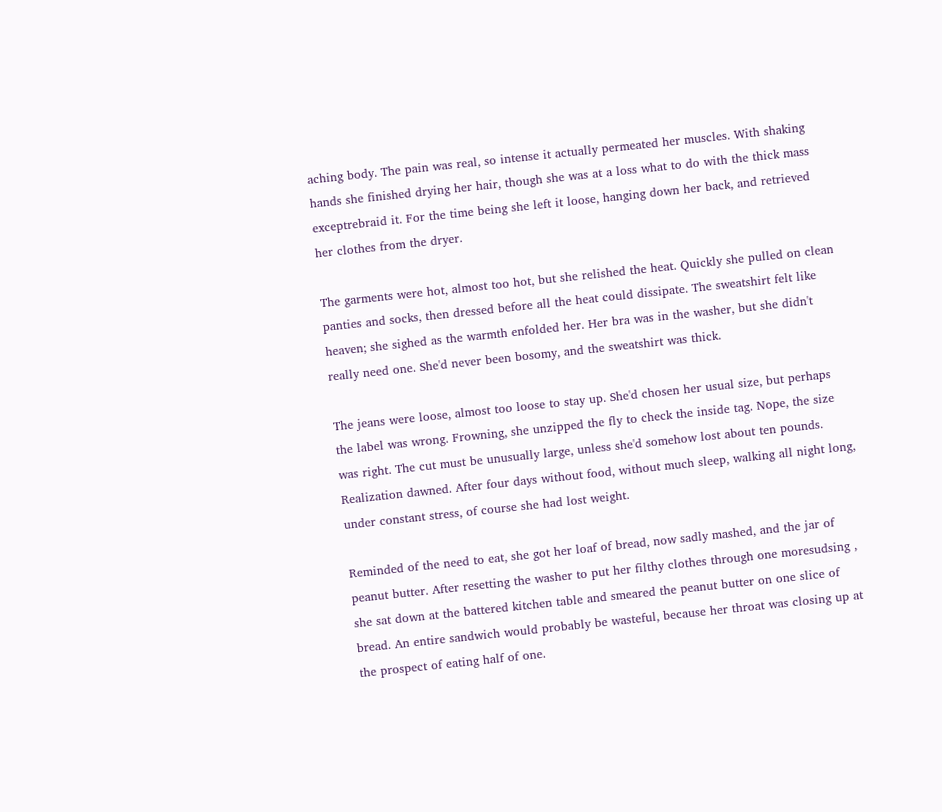aching body. The pain was real, so intense it actually permeated her muscles. With shaking hands she finished drying her hair, though she was at a loss what to do with the thick mass exceptrebraid it. For the time being she left it loose, hanging down her back, and retrieved her clothes from the dryer.

The garments were hot, almost too hot, but she relished the heat. Quickly she pulled on clean panties and socks, then dressed before all the heat could dissipate. The sweatshirt felt like heaven; she sighed as the warmth enfolded her. Her bra was in the washer, but she didn't really need one. She'd never been bosomy, and the sweatshirt was thick.

The jeans were loose, almost too loose to stay up. She'd chosen her usual size, but perhaps the label was wrong. Frowning, she unzipped the fly to check the inside tag. Nope, the size was right. The cut must be unusually large, unless she'd somehow lost about ten pounds. Realization dawned. After four days without food, without much sleep, walking all night long, under constant stress, of course she had lost weight.

Reminded of the need to eat, she got her loaf of bread, now sadly mashed, and the jar of peanut butter. After resetting the washer to put her filthy clothes through one moresudsing , she sat down at the battered kitchen table and smeared the peanut butter on one slice of bread. An entire sandwich would probably be wasteful, because her throat was closing up at the prospect of eating half of one.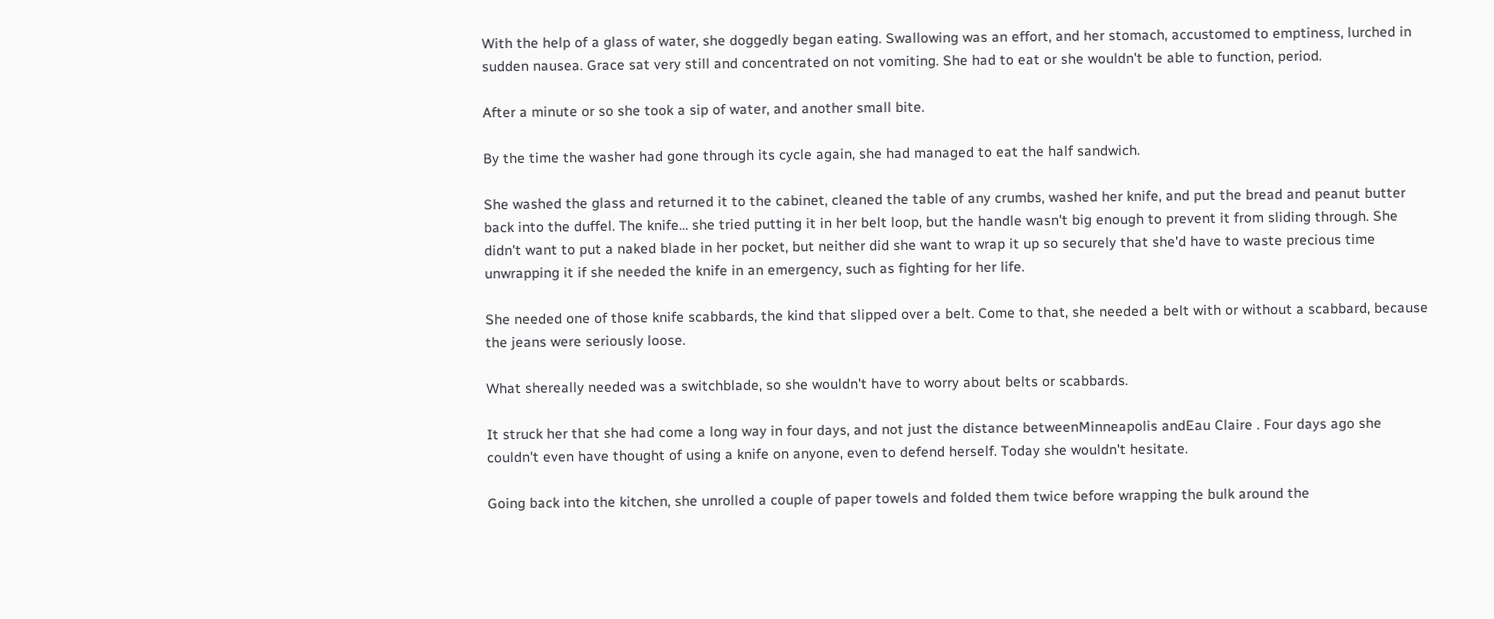With the help of a glass of water, she doggedly began eating. Swallowing was an effort, and her stomach, accustomed to emptiness, lurched in sudden nausea. Grace sat very still and concentrated on not vomiting. She had to eat or she wouldn't be able to function, period.

After a minute or so she took a sip of water, and another small bite.

By the time the washer had gone through its cycle again, she had managed to eat the half sandwich.

She washed the glass and returned it to the cabinet, cleaned the table of any crumbs, washed her knife, and put the bread and peanut butter back into the duffel. The knife… she tried putting it in her belt loop, but the handle wasn't big enough to prevent it from sliding through. She didn't want to put a naked blade in her pocket, but neither did she want to wrap it up so securely that she'd have to waste precious time unwrapping it if she needed the knife in an emergency, such as fighting for her life.

She needed one of those knife scabbards, the kind that slipped over a belt. Come to that, she needed a belt with or without a scabbard, because the jeans were seriously loose.

What shereally needed was a switchblade, so she wouldn't have to worry about belts or scabbards.

It struck her that she had come a long way in four days, and not just the distance betweenMinneapolis andEau Claire . Four days ago she couldn't even have thought of using a knife on anyone, even to defend herself. Today she wouldn't hesitate.

Going back into the kitchen, she unrolled a couple of paper towels and folded them twice before wrapping the bulk around the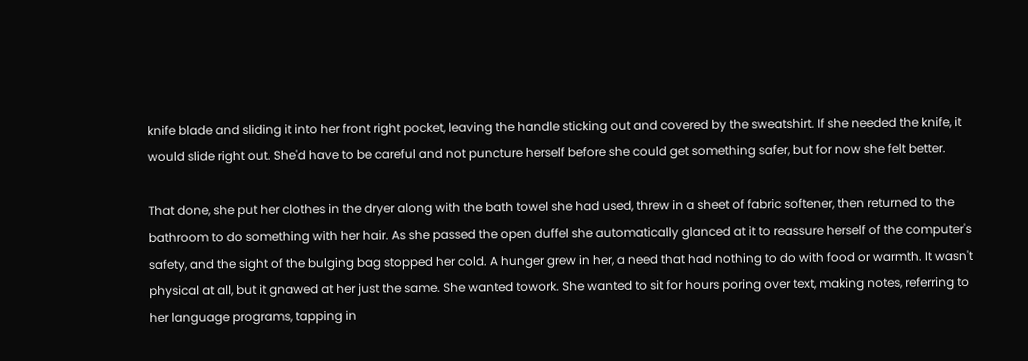knife blade and sliding it into her front right pocket, leaving the handle sticking out and covered by the sweatshirt. If she needed the knife, it would slide right out. She'd have to be careful and not puncture herself before she could get something safer, but for now she felt better.

That done, she put her clothes in the dryer along with the bath towel she had used, threw in a sheet of fabric softener, then returned to the bathroom to do something with her hair. As she passed the open duffel she automatically glanced at it to reassure herself of the computer's safety, and the sight of the bulging bag stopped her cold. A hunger grew in her, a need that had nothing to do with food or warmth. It wasn't physical at all, but it gnawed at her just the same. She wanted towork. She wanted to sit for hours poring over text, making notes, referring to her language programs, tapping in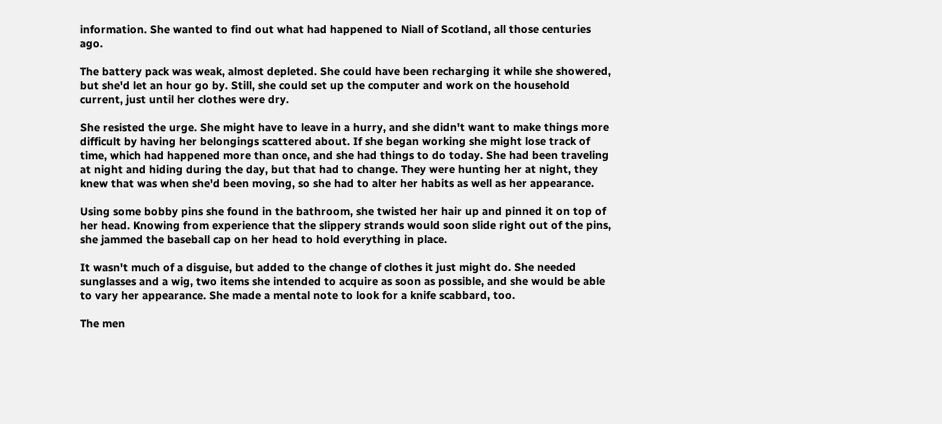information. She wanted to find out what had happened to Niall of Scotland, all those centuries ago.

The battery pack was weak, almost depleted. She could have been recharging it while she showered, but she'd let an hour go by. Still, she could set up the computer and work on the household current, just until her clothes were dry.

She resisted the urge. She might have to leave in a hurry, and she didn't want to make things more difficult by having her belongings scattered about. If she began working she might lose track of time, which had happened more than once, and she had things to do today. She had been traveling at night and hiding during the day, but that had to change. They were hunting her at night, they knew that was when she'd been moving, so she had to alter her habits as well as her appearance.

Using some bobby pins she found in the bathroom, she twisted her hair up and pinned it on top of her head. Knowing from experience that the slippery strands would soon slide right out of the pins, she jammed the baseball cap on her head to hold everything in place.

It wasn't much of a disguise, but added to the change of clothes it just might do. She needed sunglasses and a wig, two items she intended to acquire as soon as possible, and she would be able to vary her appearance. She made a mental note to look for a knife scabbard, too.

The men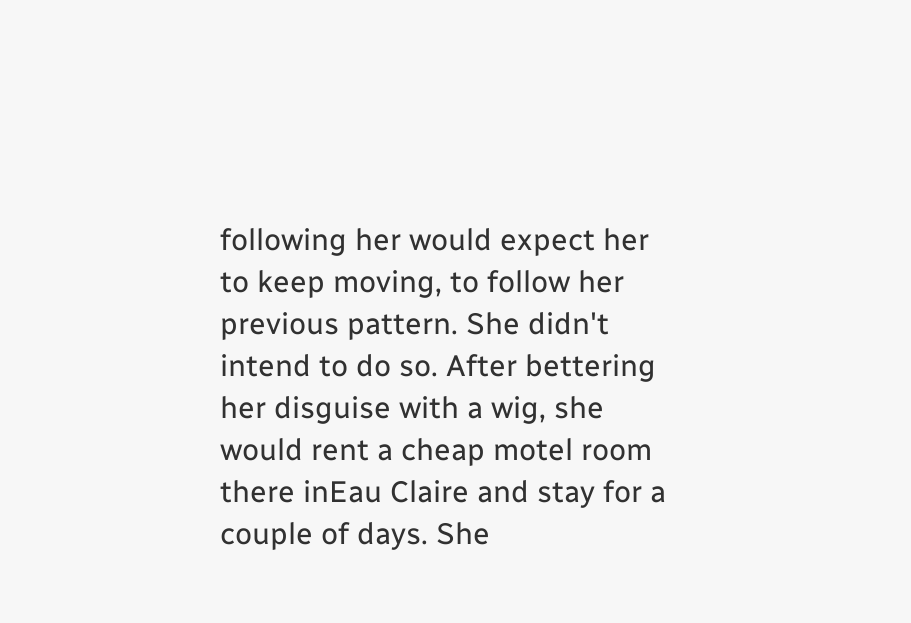following her would expect her to keep moving, to follow her previous pattern. She didn't intend to do so. After bettering her disguise with a wig, she would rent a cheap motel room there inEau Claire and stay for a couple of days. She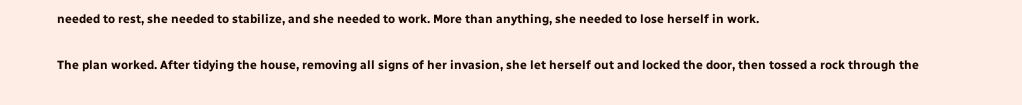needed to rest, she needed to stabilize, and she needed to work. More than anything, she needed to lose herself in work.

The plan worked. After tidying the house, removing all signs of her invasion, she let herself out and locked the door, then tossed a rock through the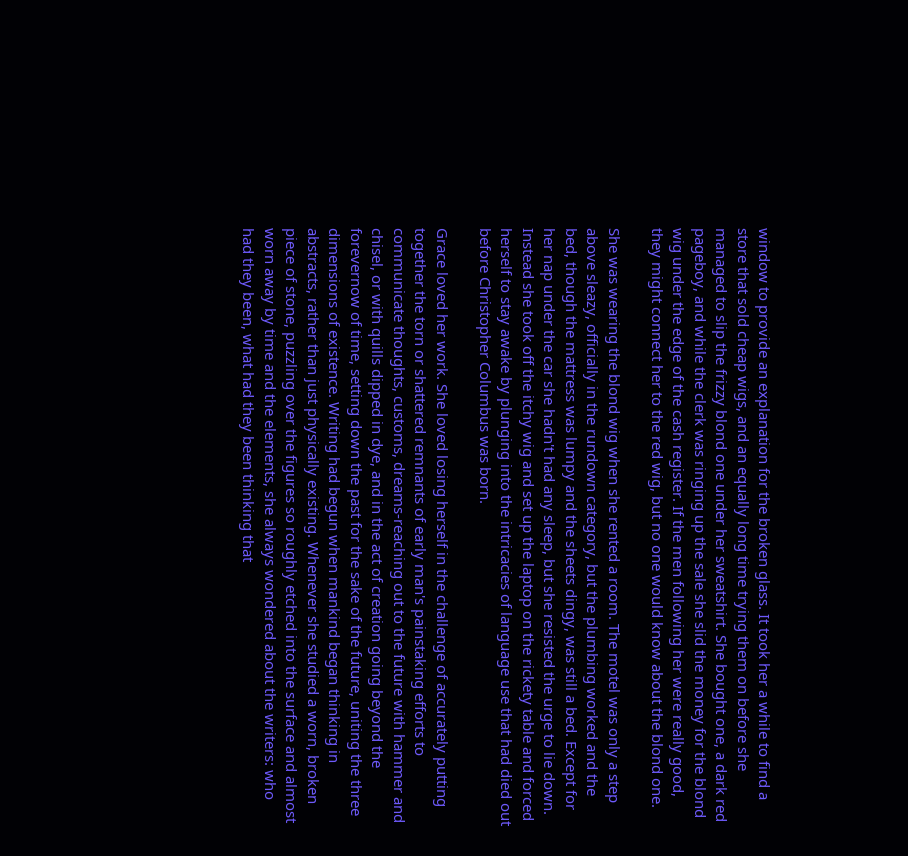window to provide an explanation for the broken glass. It took her a while to find a store that sold cheap wigs, and an equally long time trying them on before she managed to slip the frizzy blond one under her sweatshirt. She bought one, a dark red pageboy, and while the clerk was ringing up the sale she slid the money for the blond wig under the edge of the cash register. If the men following her were really good, they might connect her to the red wig, but no one would know about the blond one.

She was wearing the blond wig when she rented a room. The motel was only a step above sleazy, officially in the rundown category, but the plumbing worked and the bed, though the mattress was lumpy and the sheets dingy, was still a bed. Except for her nap under the car she hadn't had any sleep, but she resisted the urge to lie down. Instead she took off the itchy wig and set up the laptop on the rickety table and forced herself to stay awake by plunging into the intricacies of language use that had died out before Christopher Columbus was born.

Grace loved her work. She loved losing herself in the challenge of accurately putting together the torn or shattered remnants of early man's painstaking efforts to communicate thoughts, customs, dreams-reaching out to the future with hammer and chisel, or with quills dipped in dye, and in the act of creation going beyond the forevernow of time, setting down the past for the sake of the future, uniting the three dimensions of existence. Writing had begun when mankind began thinking in abstracts, rather than just physically existing. Whenever she studied a worn, broken piece of stone, puzzling over the figures so roughly etched into the surface and almost worn away by time and the elements, she always wondered about the writers: who had they been, what had they been thinking that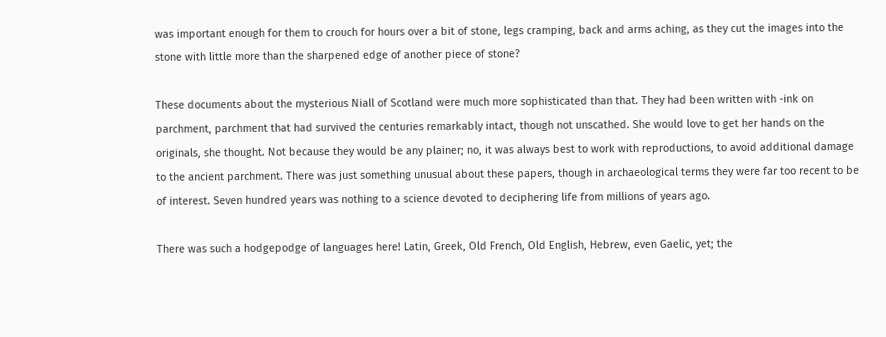was important enough for them to crouch for hours over a bit of stone, legs cramping, back and arms aching, as they cut the images into the stone with little more than the sharpened edge of another piece of stone?

These documents about the mysterious Niall of Scotland were much more sophisticated than that. They had been written with -ink on parchment, parchment that had survived the centuries remarkably intact, though not unscathed. She would love to get her hands on the originals, she thought. Not because they would be any plainer; no, it was always best to work with reproductions, to avoid additional damage to the ancient parchment. There was just something unusual about these papers, though in archaeological terms they were far too recent to be of interest. Seven hundred years was nothing to a science devoted to deciphering life from millions of years ago.

There was such a hodgepodge of languages here! Latin, Greek, Old French, Old English, Hebrew, even Gaelic, yet; the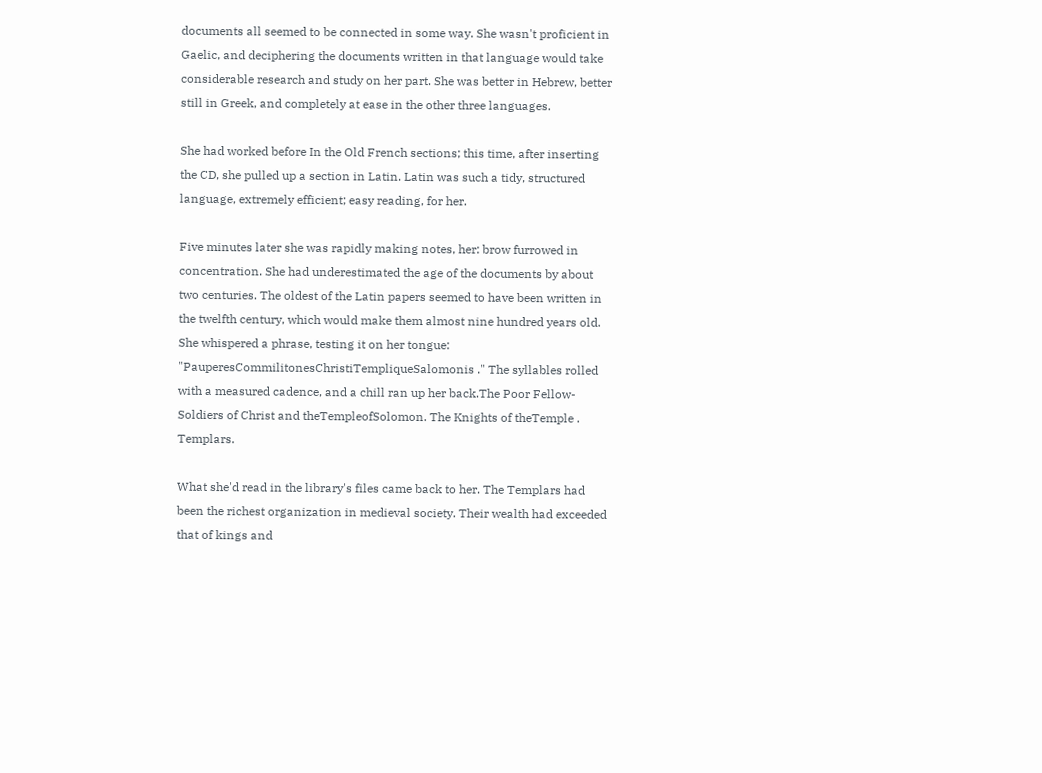documents all seemed to be connected in some way. She wasn't proficient in Gaelic, and deciphering the documents written in that language would take considerable research and study on her part. She was better in Hebrew, better still in Greek, and completely at ease in the other three languages.

She had worked before In the Old French sections; this time, after inserting the CD, she pulled up a section in Latin. Latin was such a tidy, structured language, extremely efficient; easy reading, for her.

Five minutes later she was rapidly making notes, her: brow furrowed in concentration. She had underestimated the age of the documents by about two centuries. The oldest of the Latin papers seemed to have been written in the twelfth century, which would make them almost nine hundred years old. She whispered a phrase, testing it on her tongue: "PauperesCommilitonesChristiTempliqueSalomonis ." The syllables rolled with a measured cadence, and a chill ran up her back.The Poor Fellow-Soldiers of Christ and theTempleofSolomon. The Knights of theTemple . Templars.

What she'd read in the library's files came back to her. The Templars had been the richest organization in medieval society. Their wealth had exceeded that of kings and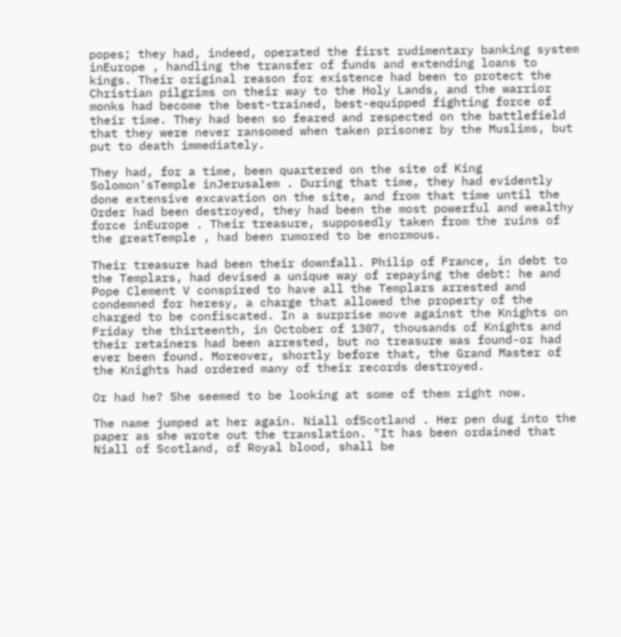popes; they had, indeed, operated the first rudimentary banking system inEurope , handling the transfer of funds and extending loans to kings. Their original reason for existence had been to protect the Christian pilgrims on their way to the Holy Lands, and the warrior monks had become the best-trained, best-equipped fighting force of their time. They had been so feared and respected on the battlefield that they were never ransomed when taken prisoner by the Muslims, but put to death immediately.

They had, for a time, been quartered on the site of King Solomon'sTemple inJerusalem . During that time, they had evidently done extensive excavation on the site, and from that time until the Order had been destroyed, they had been the most powerful and wealthy force inEurope . Their treasure, supposedly taken from the ruins of the greatTemple , had been rumored to be enormous.

Their treasure had been their downfall. Philip of France, in debt to the Templars, had devised a unique way of repaying the debt: he and Pope Clement V conspired to have all the Templars arrested and condemned for heresy, a charge that allowed the property of the charged to be confiscated. In a surprise move against the Knights on Friday the thirteenth, in October of 1307, thousands of Knights and their retainers had been arrested, but no treasure was found-or had ever been found. Moreover, shortly before that, the Grand Master of the Knights had ordered many of their records destroyed.

Or had he? She seemed to be looking at some of them right now.

The name jumped at her again. Niall ofScotland . Her pen dug into the paper as she wrote out the translation. "It has been ordained that Niall of Scotland, of Royal blood, shall be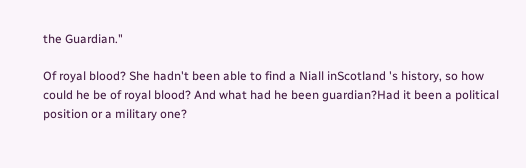the Guardian."

Of royal blood? She hadn't been able to find a Niall inScotland 's history, so how could he be of royal blood? And what had he been guardian?Had it been a political position or a military one?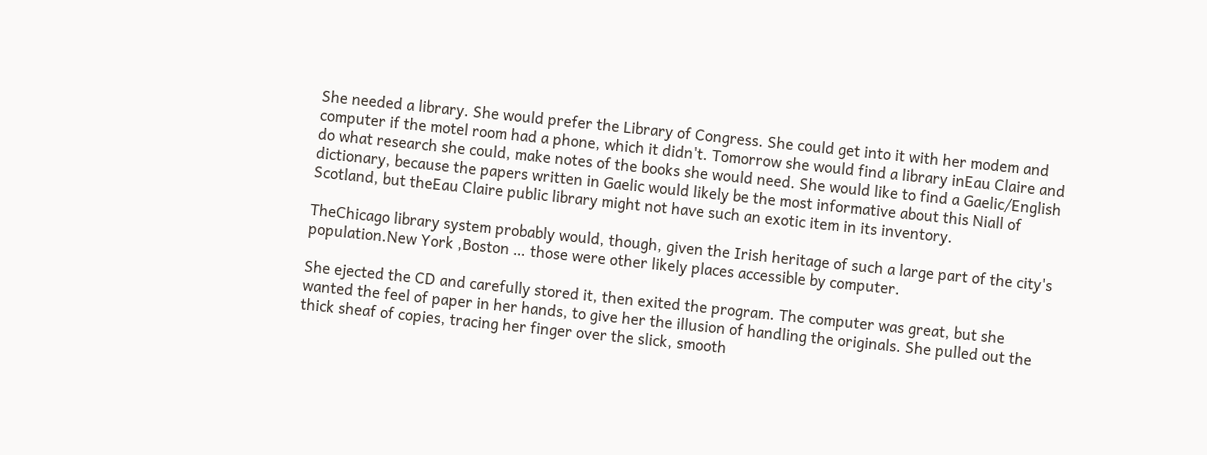She needed a library. She would prefer the Library of Congress. She could get into it with her modem and computer if the motel room had a phone, which it didn't. Tomorrow she would find a library inEau Claire and do what research she could, make notes of the books she would need. She would like to find a Gaelic/English dictionary, because the papers written in Gaelic would likely be the most informative about this Niall of Scotland, but theEau Claire public library might not have such an exotic item in its inventory.

TheChicago library system probably would, though, given the Irish heritage of such a large part of the city's population.New York ,Boston … those were other likely places accessible by computer.

She ejected the CD and carefully stored it, then exited the program. The computer was great, but she wanted the feel of paper in her hands, to give her the illusion of handling the originals. She pulled out the thick sheaf of copies, tracing her finger over the slick, smooth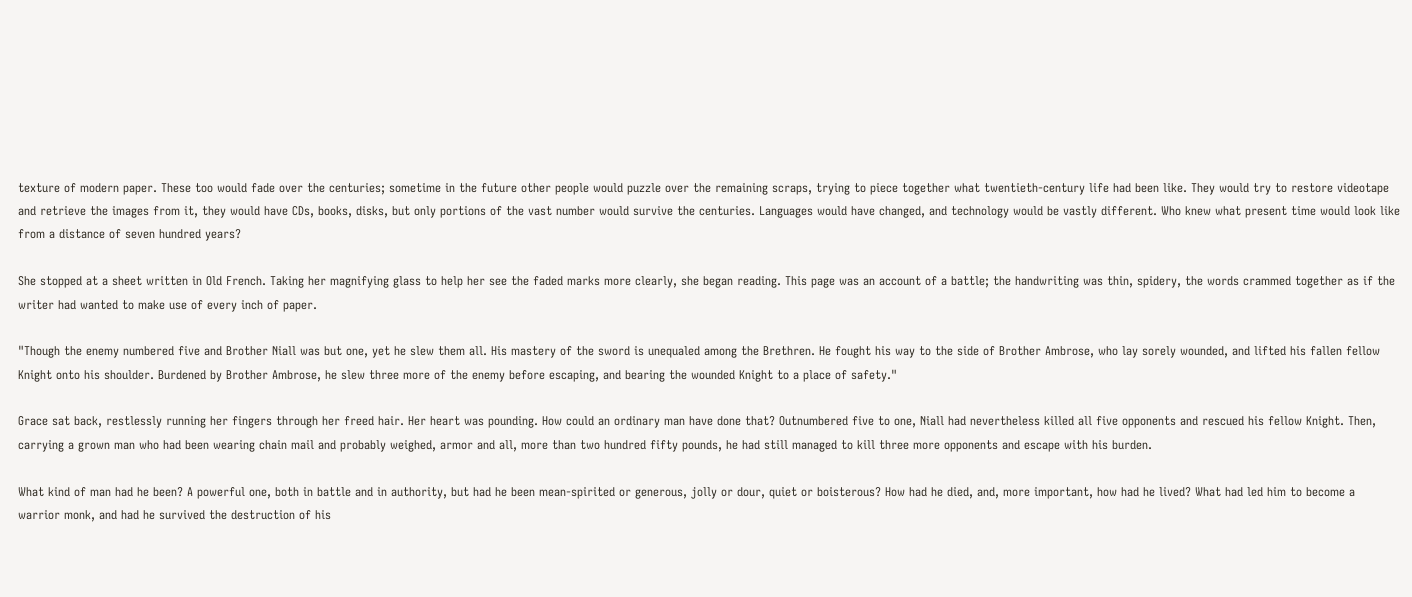texture of modern paper. These too would fade over the centuries; sometime in the future other people would puzzle over the remaining scraps, trying to piece together what twentieth-century life had been like. They would try to restore videotape and retrieve the images from it, they would have CDs, books, disks, but only portions of the vast number would survive the centuries. Languages would have changed, and technology would be vastly different. Who knew what present time would look like from a distance of seven hundred years?

She stopped at a sheet written in Old French. Taking her magnifying glass to help her see the faded marks more clearly, she began reading. This page was an account of a battle; the handwriting was thin, spidery, the words crammed together as if the writer had wanted to make use of every inch of paper.

"Though the enemy numbered five and Brother Niall was but one, yet he slew them all. His mastery of the sword is unequaled among the Brethren. He fought his way to the side of Brother Ambrose, who lay sorely wounded, and lifted his fallen fellow Knight onto his shoulder. Burdened by Brother Ambrose, he slew three more of the enemy before escaping, and bearing the wounded Knight to a place of safety."

Grace sat back, restlessly running her fingers through her freed hair. Her heart was pounding. How could an ordinary man have done that? Outnumbered five to one, Niall had nevertheless killed all five opponents and rescued his fellow Knight. Then, carrying a grown man who had been wearing chain mail and probably weighed, armor and all, more than two hundred fifty pounds, he had still managed to kill three more opponents and escape with his burden.

What kind of man had he been? A powerful one, both in battle and in authority, but had he been mean-spirited or generous, jolly or dour, quiet or boisterous? How had he died, and, more important, how had he lived? What had led him to become a warrior monk, and had he survived the destruction of his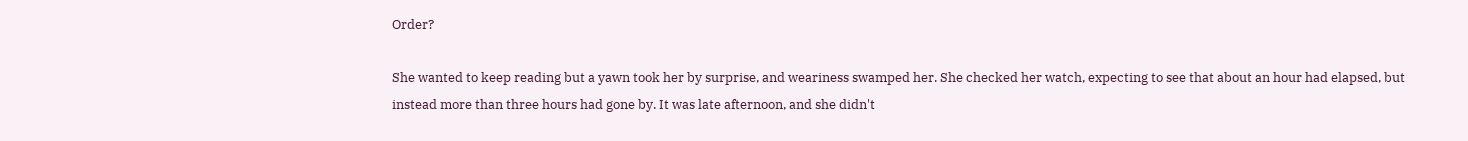Order?

She wanted to keep reading but a yawn took her by surprise, and weariness swamped her. She checked her watch, expecting to see that about an hour had elapsed, but instead more than three hours had gone by. It was late afternoon, and she didn't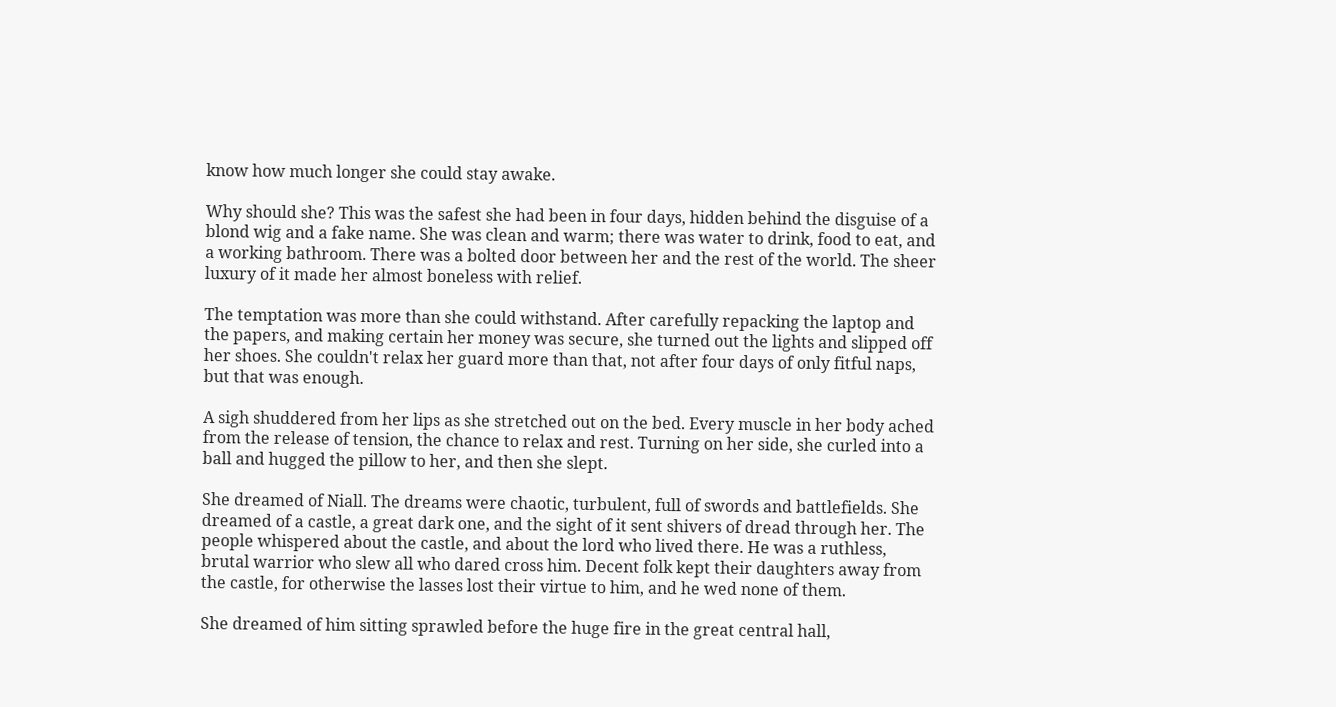know how much longer she could stay awake.

Why should she? This was the safest she had been in four days, hidden behind the disguise of a blond wig and a fake name. She was clean and warm; there was water to drink, food to eat, and a working bathroom. There was a bolted door between her and the rest of the world. The sheer luxury of it made her almost boneless with relief.

The temptation was more than she could withstand. After carefully repacking the laptop and the papers, and making certain her money was secure, she turned out the lights and slipped off her shoes. She couldn't relax her guard more than that, not after four days of only fitful naps, but that was enough.

A sigh shuddered from her lips as she stretched out on the bed. Every muscle in her body ached from the release of tension, the chance to relax and rest. Turning on her side, she curled into a ball and hugged the pillow to her, and then she slept.

She dreamed of Niall. The dreams were chaotic, turbulent, full of swords and battlefields. She dreamed of a castle, a great dark one, and the sight of it sent shivers of dread through her. The people whispered about the castle, and about the lord who lived there. He was a ruthless, brutal warrior who slew all who dared cross him. Decent folk kept their daughters away from the castle, for otherwise the lasses lost their virtue to him, and he wed none of them.

She dreamed of him sitting sprawled before the huge fire in the great central hall,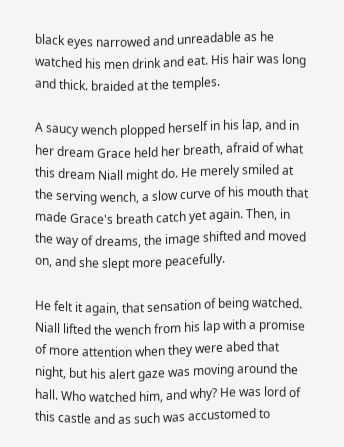black eyes narrowed and unreadable as he watched his men drink and eat. His hair was long and thick. braided at the temples.

A saucy wench plopped herself in his lap, and in her dream Grace held her breath, afraid of what this dream Niall might do. He merely smiled at the serving wench, a slow curve of his mouth that made Grace's breath catch yet again. Then, in the way of dreams, the image shifted and moved on, and she slept more peacefully.

He felt it again, that sensation of being watched. Niall lifted the wench from his lap with a promise of more attention when they were abed that night, but his alert gaze was moving around the hall. Who watched him, and why? He was lord of this castle and as such was accustomed to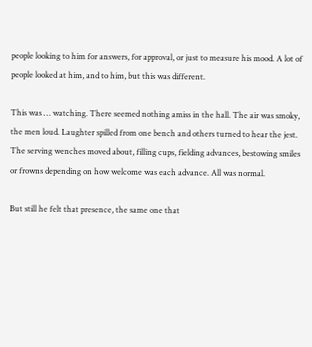people looking to him for answers, for approval, or just to measure his mood. A lot of people looked at him, and to him, but this was different.

This was … watching. There seemed nothing amiss in the hall. The air was smoky, the men loud. Laughter spilled from one bench and others turned to hear the jest. The serving wenches moved about, filling cups, fielding advances, bestowing smiles or frowns depending on how welcome was each advance. All was normal.

But still he felt that presence, the same one that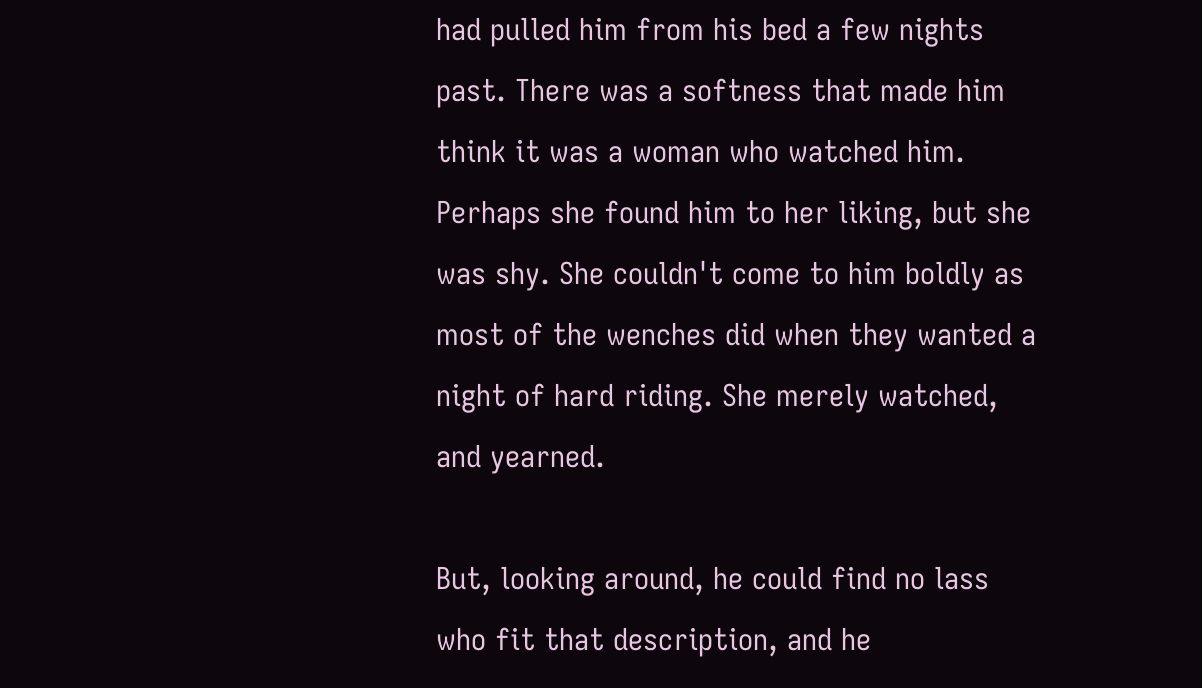had pulled him from his bed a few nights past. There was a softness that made him think it was a woman who watched him. Perhaps she found him to her liking, but she was shy. She couldn't come to him boldly as most of the wenches did when they wanted a night of hard riding. She merely watched, and yearned.

But, looking around, he could find no lass who fit that description, and he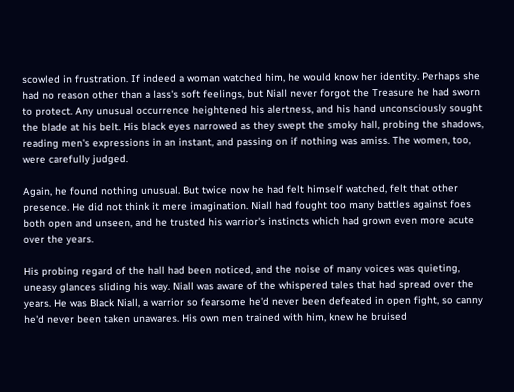scowled in frustration. If indeed a woman watched him, he would know her identity. Perhaps she had no reason other than a lass's soft feelings, but Niall never forgot the Treasure he had sworn to protect. Any unusual occurrence heightened his alertness, and his hand unconsciously sought the blade at his belt. His black eyes narrowed as they swept the smoky hall, probing the shadows, reading men's expressions in an instant, and passing on if nothing was amiss. The women, too, were carefully judged.

Again, he found nothing unusual. But twice now he had felt himself watched, felt that other presence. He did not think it mere imagination. Niall had fought too many battles against foes both open and unseen, and he trusted his warrior's instincts which had grown even more acute over the years.

His probing regard of the hall had been noticed, and the noise of many voices was quieting, uneasy glances sliding his way. Niall was aware of the whispered tales that had spread over the years. He was Black Niall, a warrior so fearsome he'd never been defeated in open fight, so canny he'd never been taken unawares. His own men trained with him, knew he bruised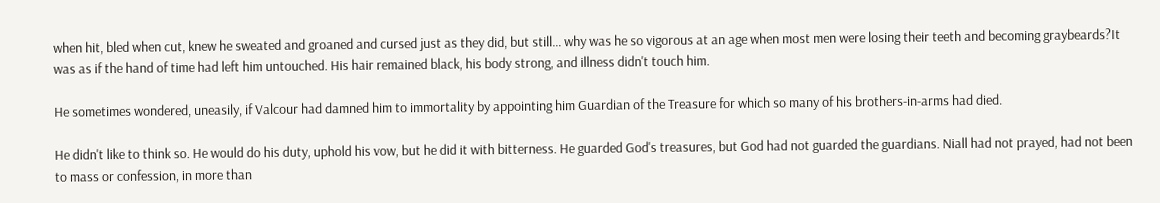when hit, bled when cut, knew he sweated and groaned and cursed just as they did, but still… why was he so vigorous at an age when most men were losing their teeth and becoming graybeards?It was as if the hand of time had left him untouched. His hair remained black, his body strong, and illness didn't touch him.

He sometimes wondered, uneasily, if Valcour had damned him to immortality by appointing him Guardian of the Treasure for which so many of his brothers-in-arms had died.

He didn't like to think so. He would do his duty, uphold his vow, but he did it with bitterness. He guarded God's treasures, but God had not guarded the guardians. Niall had not prayed, had not been to mass or confession, in more than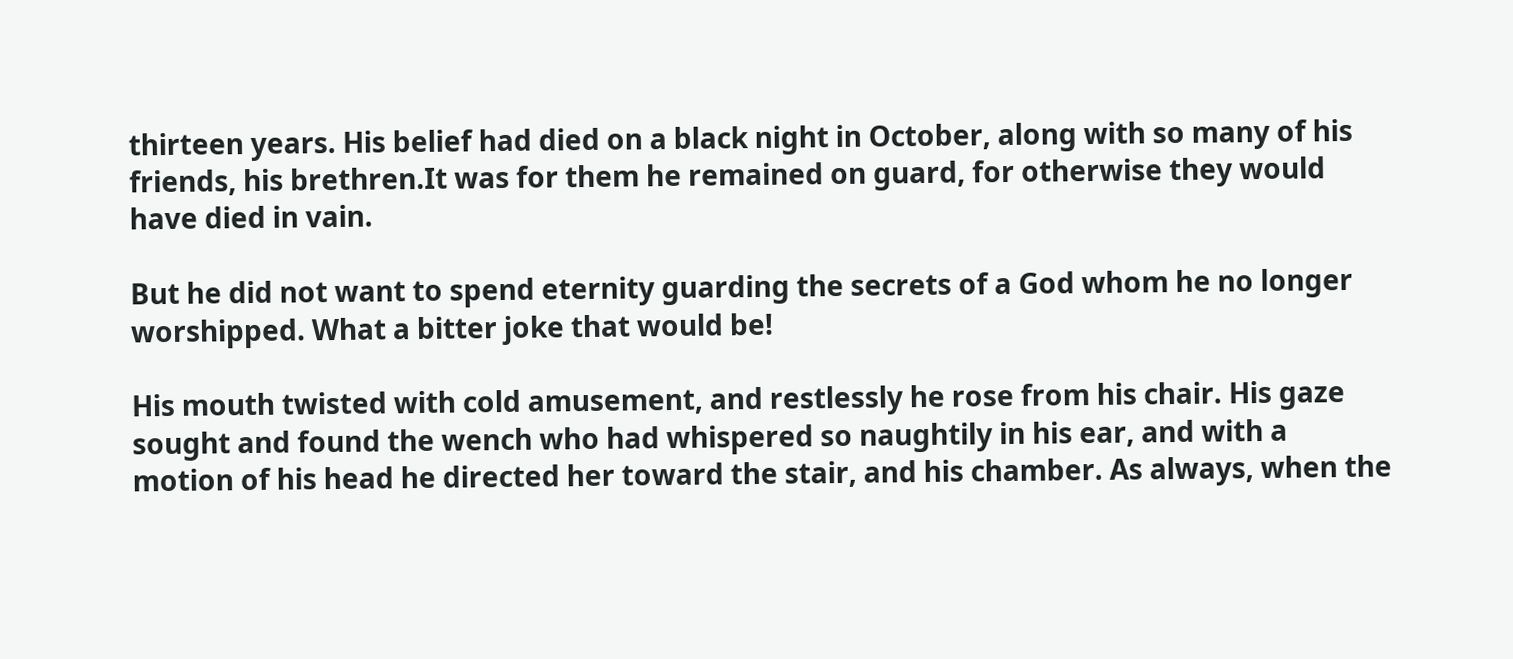thirteen years. His belief had died on a black night in October, along with so many of his friends, his brethren.It was for them he remained on guard, for otherwise they would have died in vain.

But he did not want to spend eternity guarding the secrets of a God whom he no longer worshipped. What a bitter joke that would be!

His mouth twisted with cold amusement, and restlessly he rose from his chair. His gaze sought and found the wench who had whispered so naughtily in his ear, and with a motion of his head he directed her toward the stair, and his chamber. As always, when the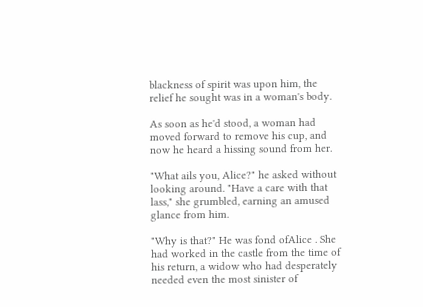blackness of spirit was upon him, the relief he sought was in a woman's body.

As soon as he'd stood, a woman had moved forward to remove his cup, and now he heard a hissing sound from her.

"What ails you, Alice?" he asked without looking around. "Have a care with that lass," she grumbled, earning an amused glance from him.

"Why is that?" He was fond ofAlice . She had worked in the castle from the time of his return, a widow who had desperately needed even the most sinister of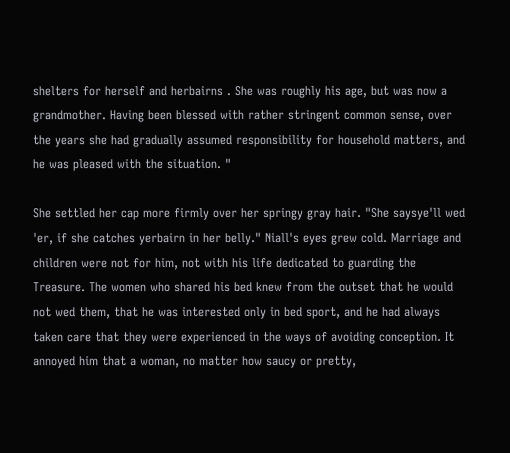shelters for herself and herbairns . She was roughly his age, but was now a grandmother. Having been blessed with rather stringent common sense, over the years she had gradually assumed responsibility for household matters, and he was pleased with the situation. "

She settled her cap more firmly over her springy gray hair. "She saysye'll wed 'er, if she catches yerbairn in her belly." Niall's eyes grew cold. Marriage and children were not for him, not with his life dedicated to guarding the Treasure. The women who shared his bed knew from the outset that he would not wed them, that he was interested only in bed sport, and he had always taken care that they were experienced in the ways of avoiding conception. It annoyed him that a woman, no matter how saucy or pretty,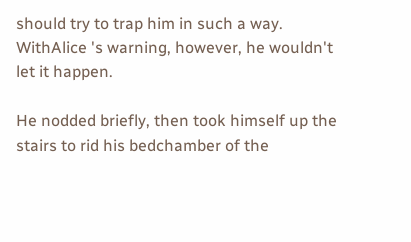should try to trap him in such a way. WithAlice 's warning, however, he wouldn't let it happen.

He nodded briefly, then took himself up the stairs to rid his bedchamber of the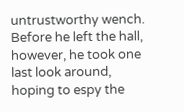untrustworthy wench. Before he left the hall, however, he took one last look around, hoping to espy the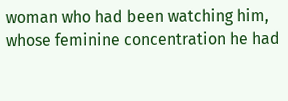woman who had been watching him, whose feminine concentration he had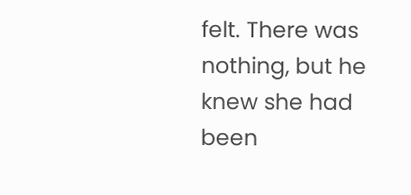felt. There was nothing, but he knew she had been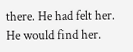there. He had felt her. He would find her.